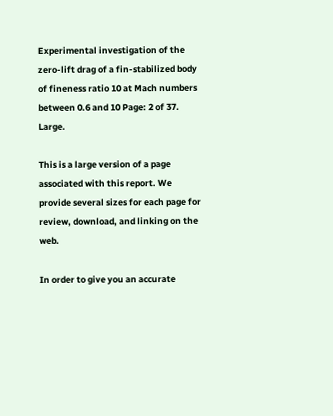Experimental investigation of the zero-lift drag of a fin-stabilized body of fineness ratio 10 at Mach numbers between 0.6 and 10 Page: 2 of 37. Large.

This is a large version of a page associated with this report. We provide several sizes for each page for review, download, and linking on the web.

In order to give you an accurate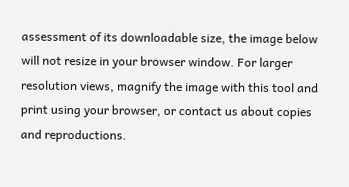assessment of its downloadable size, the image below will not resize in your browser window. For larger resolution views, magnify the image with this tool and print using your browser, or contact us about copies and reproductions.